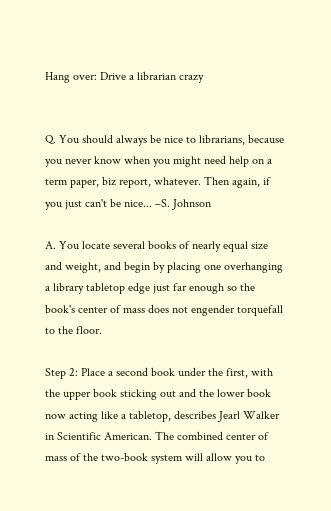Hang over: Drive a librarian crazy


Q. You should always be nice to librarians, because you never know when you might need help on a term paper, biz report, whatever. Then again, if you just can't be nice... –S. Johnson

A. You locate several books of nearly equal size and weight, and begin by placing one overhanging a library tabletop edge just far enough so the book's center of mass does not engender torquefall to the floor.

Step 2: Place a second book under the first, with the upper book sticking out and the lower book now acting like a tabletop, describes Jearl Walker in Scientific American. The combined center of mass of the two-book system will allow you to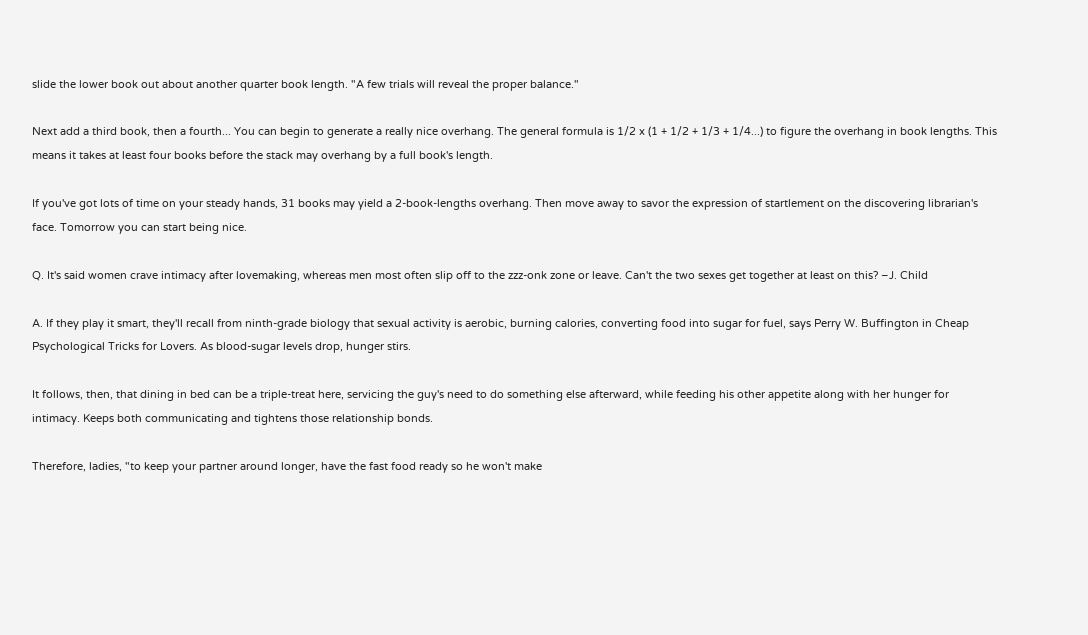slide the lower book out about another quarter book length. "A few trials will reveal the proper balance."

Next add a third book, then a fourth... You can begin to generate a really nice overhang. The general formula is 1/2 x (1 + 1/2 + 1/3 + 1/4...) to figure the overhang in book lengths. This means it takes at least four books before the stack may overhang by a full book's length.

If you've got lots of time on your steady hands, 31 books may yield a 2-book-lengths overhang. Then move away to savor the expression of startlement on the discovering librarian's face. Tomorrow you can start being nice.

Q. It's said women crave intimacy after lovemaking, whereas men most often slip off to the zzz-onk zone or leave. Can't the two sexes get together at least on this? –J. Child

A. If they play it smart, they'll recall from ninth-grade biology that sexual activity is aerobic, burning calories, converting food into sugar for fuel, says Perry W. Buffington in Cheap Psychological Tricks for Lovers. As blood-sugar levels drop, hunger stirs.

It follows, then, that dining in bed can be a triple-treat here, servicing the guy's need to do something else afterward, while feeding his other appetite along with her hunger for intimacy. Keeps both communicating and tightens those relationship bonds.

Therefore, ladies, "to keep your partner around longer, have the fast food ready so he won't make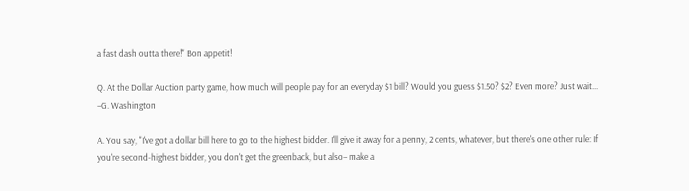a fast dash outta there!" Bon appetit!

Q. At the Dollar Auction party game, how much will people pay for an everyday $1 bill? Would you guess $1.50? $2? Even more? Just wait... –G. Washington

A. You say, "I've got a dollar bill here to go to the highest bidder. I'll give it away for a penny, 2 cents, whatever, but there's one other rule: If you're second-highest bidder, you don't get the greenback, but also– make a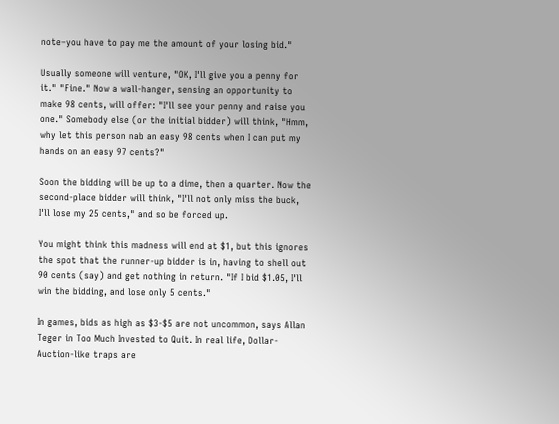note–you have to pay me the amount of your losing bid."

Usually someone will venture, "OK, I'll give you a penny for it." "Fine." Now a wall-hanger, sensing an opportunity to make 98 cents, will offer: "I'll see your penny and raise you one." Somebody else (or the initial bidder) will think, "Hmm, why let this person nab an easy 98 cents when I can put my hands on an easy 97 cents?"

Soon the bidding will be up to a dime, then a quarter. Now the second-place bidder will think, "I'll not only miss the buck, I'll lose my 25 cents," and so be forced up.

You might think this madness will end at $1, but this ignores the spot that the runner-up bidder is in, having to shell out 90 cents (say) and get nothing in return. "If I bid $1.05, I'll win the bidding, and lose only 5 cents."

In games, bids as high as $3-$5 are not uncommon, says Allan Teger in Too Much Invested to Quit. In real life, Dollar-Auction-like traps are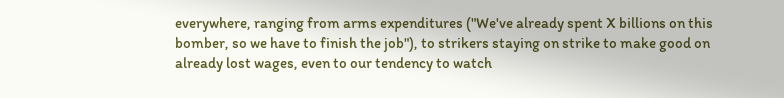everywhere, ranging from arms expenditures ("We've already spent X billions on this bomber, so we have to finish the job"), to strikers staying on strike to make good on already lost wages, even to our tendency to watch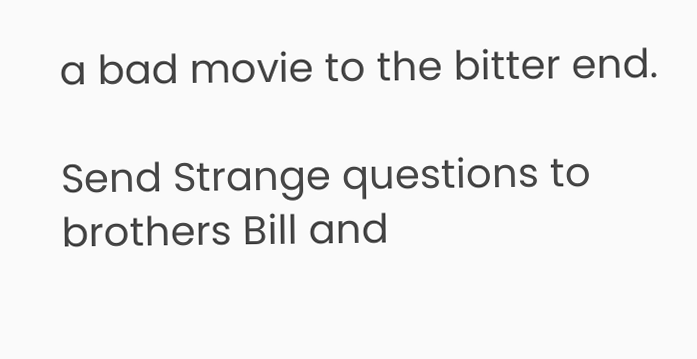a bad movie to the bitter end.

Send Strange questions to brothers Bill and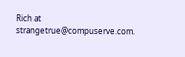Rich at strangetrue@compuserve.com.